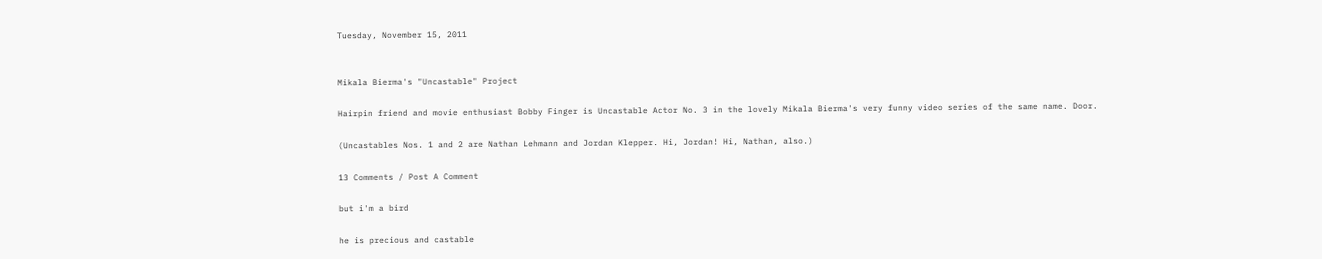Tuesday, November 15, 2011


Mikala Bierma's "Uncastable" Project

Hairpin friend and movie enthusiast Bobby Finger is Uncastable Actor No. 3 in the lovely Mikala Bierma's very funny video series of the same name. Door.

(Uncastables Nos. 1 and 2 are Nathan Lehmann and Jordan Klepper. Hi, Jordan! Hi, Nathan, also.)

13 Comments / Post A Comment

but i'm a bird

he is precious and castable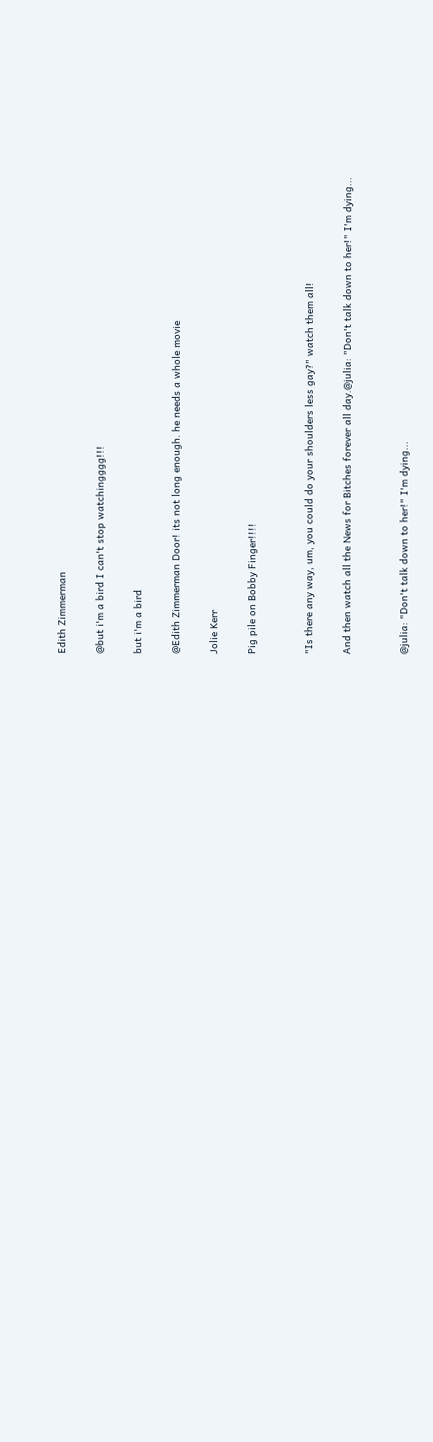Edith Zimmerman

@but i'm a bird I can't stop watchingggg!!!

but i'm a bird

@Edith Zimmerman Door! its not long enough. he needs a whole movie

Jolie Kerr

Pig pile on Bobby Finger!!!!


"Is there any way, um, you could do your shoulders less gay?" watch them all!

And then watch all the News for Bitches forever all day.@julia: "Don't talk down to her!" I'm dying...


@julia: "Don't talk down to her!" I'm dying...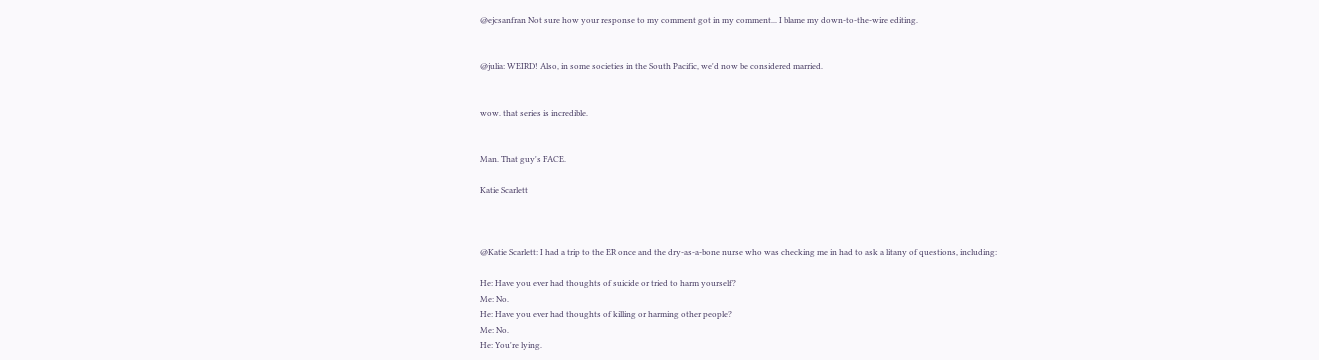@ejcsanfran Not sure how your response to my comment got in my comment... I blame my down-to-the-wire editing.


@julia: WEIRD! Also, in some societies in the South Pacific, we'd now be considered married.


wow. that series is incredible.


Man. That guy's FACE.

Katie Scarlett



@Katie Scarlett: I had a trip to the ER once and the dry-as-a-bone nurse who was checking me in had to ask a litany of questions, including:

He: Have you ever had thoughts of suicide or tried to harm yourself?
Me: No.
He: Have you ever had thoughts of killing or harming other people?
Me: No.
He: You're lying.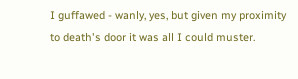I guffawed - wanly, yes, but given my proximity to death's door it was all I could muster.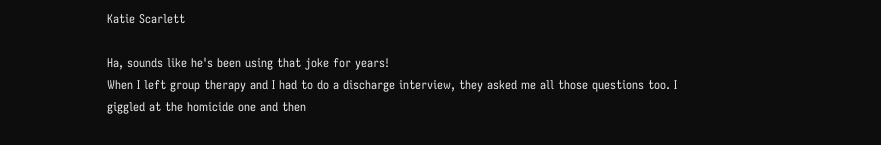Katie Scarlett

Ha, sounds like he's been using that joke for years!
When I left group therapy and I had to do a discharge interview, they asked me all those questions too. I giggled at the homicide one and then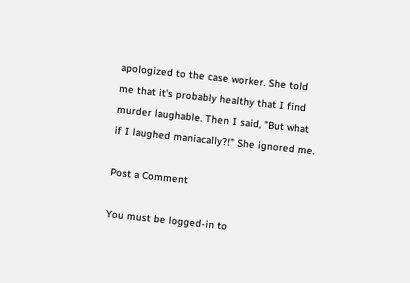apologized to the case worker. She told me that it's probably healthy that I find murder laughable. Then I said, "But what if I laughed maniacally?!" She ignored me.

Post a Comment

You must be logged-in to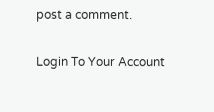post a comment.

Login To Your Account